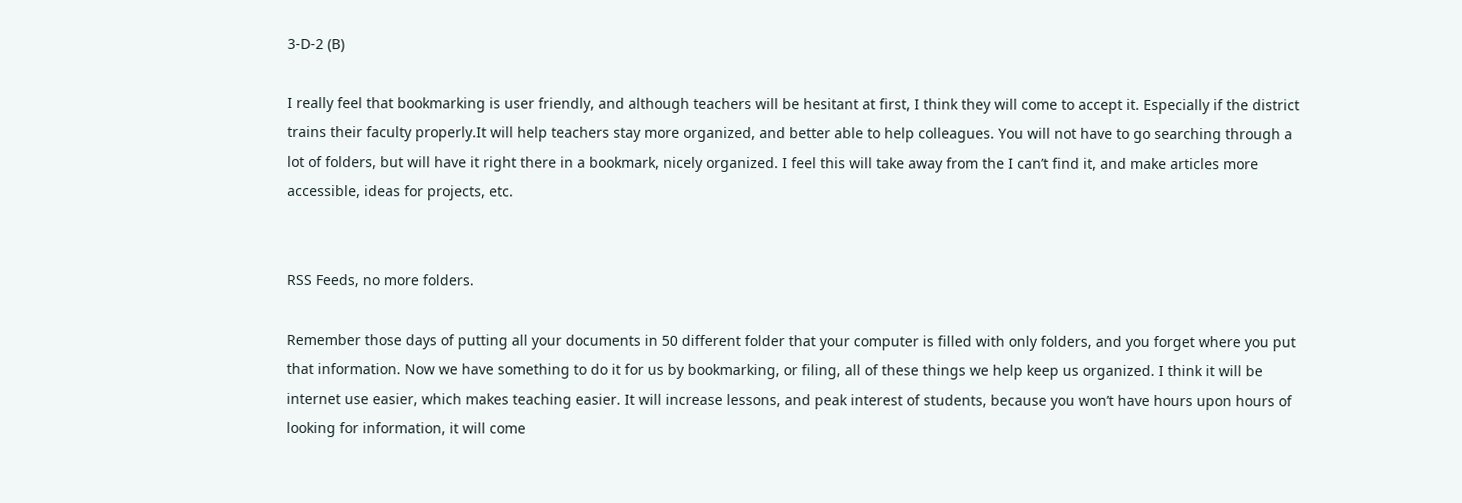3-D-2 (B)

I really feel that bookmarking is user friendly, and although teachers will be hesitant at first, I think they will come to accept it. Especially if the district trains their faculty properly.It will help teachers stay more organized, and better able to help colleagues. You will not have to go searching through a lot of folders, but will have it right there in a bookmark, nicely organized. I feel this will take away from the I can’t find it, and make articles more accessible, ideas for projects, etc.


RSS Feeds, no more folders.

Remember those days of putting all your documents in 50 different folder that your computer is filled with only folders, and you forget where you put that information. Now we have something to do it for us by bookmarking, or filing, all of these things we help keep us organized. I think it will be internet use easier, which makes teaching easier. It will increase lessons, and peak interest of students, because you won’t have hours upon hours of looking for information, it will come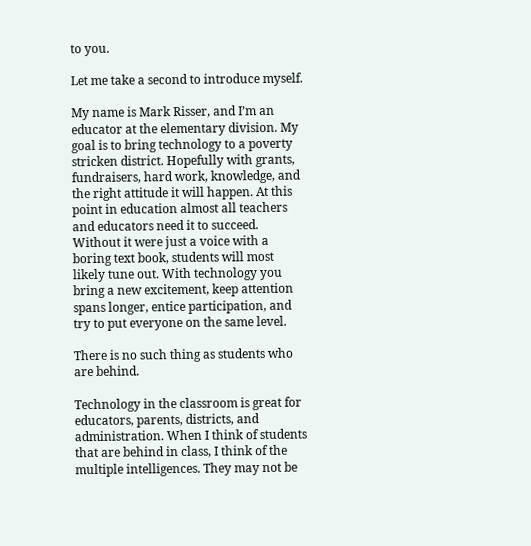to you.

Let me take a second to introduce myself.

My name is Mark Risser, and I’m an educator at the elementary division. My goal is to bring technology to a poverty stricken district. Hopefully with grants, fundraisers, hard work, knowledge, and the right attitude it will happen. At this point in education almost all teachers and educators need it to succeed. Without it were just a voice with a boring text book, students will most likely tune out. With technology you bring a new excitement, keep attention spans longer, entice participation, and try to put everyone on the same level.

There is no such thing as students who are behind.

Technology in the classroom is great for educators, parents, districts, and administration. When I think of students that are behind in class, I think of the multiple intelligences. They may not be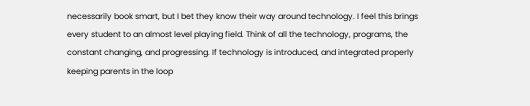necessarily book smart, but I bet they know their way around technology. I feel this brings every student to an almost level playing field. Think of all the technology, programs, the constant changing, and progressing. If technology is introduced, and integrated properly keeping parents in the loop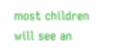most children will see an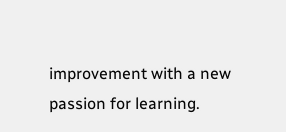improvement with a new passion for learning.